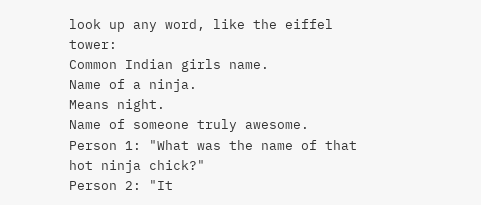look up any word, like the eiffel tower:
Common Indian girls name.
Name of a ninja.
Means night.
Name of someone truly awesome.
Person 1: "What was the name of that hot ninja chick?"
Person 2: "It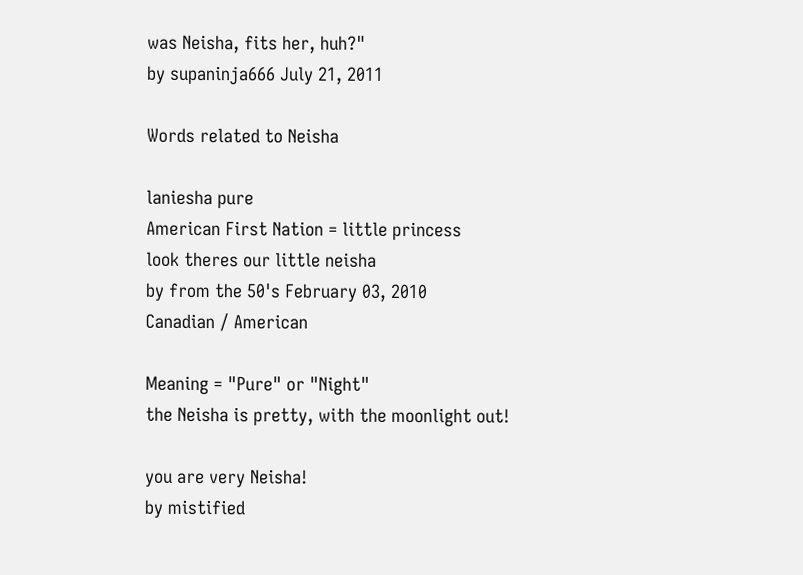was Neisha, fits her, huh?"
by supaninja666 July 21, 2011

Words related to Neisha

laniesha pure
American First Nation = little princess
look theres our little neisha
by from the 50's February 03, 2010
Canadian / American

Meaning = "Pure" or "Night"
the Neisha is pretty, with the moonlight out!

you are very Neisha!
by mistified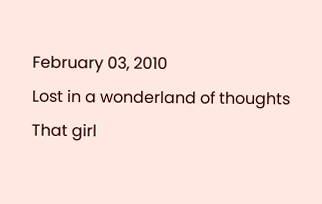February 03, 2010
Lost in a wonderland of thoughts
That girl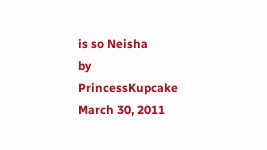is so Neisha
by PrincessKupcake March 30, 2011